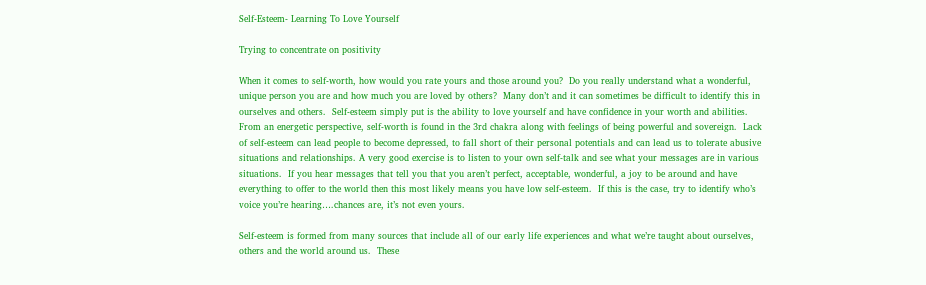Self-Esteem- Learning To Love Yourself

Trying to concentrate on positivity

When it comes to self-worth, how would you rate yours and those around you?  Do you really understand what a wonderful, unique person you are and how much you are loved by others?  Many don’t and it can sometimes be difficult to identify this in ourselves and others.  Self-esteem simply put is the ability to love yourself and have confidence in your worth and abilities.  From an energetic perspective, self-worth is found in the 3rd chakra along with feelings of being powerful and sovereign.  Lack of self-esteem can lead people to become depressed, to fall short of their personal potentials and can lead us to tolerate abusive situations and relationships. A very good exercise is to listen to your own self-talk and see what your messages are in various situations.  If you hear messages that tell you that you aren’t perfect, acceptable, wonderful, a joy to be around and have everything to offer to the world then this most likely means you have low self-esteem.  If this is the case, try to identify who’s voice you’re hearing….chances are, it’s not even yours.

Self-esteem is formed from many sources that include all of our early life experiences and what we’re taught about ourselves, others and the world around us.  These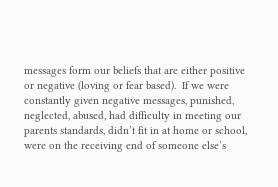messages form our beliefs that are either positive or negative (loving or fear based).  If we were constantly given negative messages, punished, neglected, abused, had difficulty in meeting our parents standards, didn’t fit in at home or school, were on the receiving end of someone else’s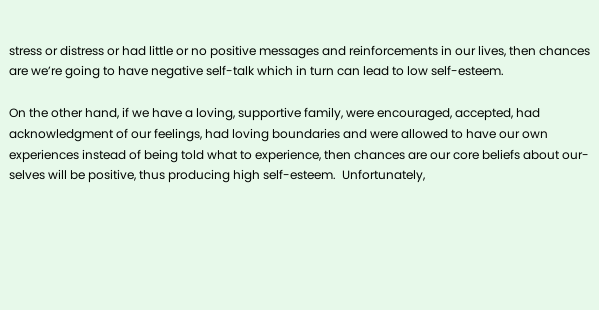stress or distress or had little or no positive messages and reinforcements in our lives, then chances are we’re going to have negative self-talk which in turn can lead to low self-esteem.

On the other hand, if we have a loving, supportive family, were encouraged, accepted, had acknowledgment of our feelings, had loving boundaries and were allowed to have our own experiences instead of being told what to experience, then chances are our core beliefs about our- selves will be positive, thus producing high self-esteem.  Unfortunately,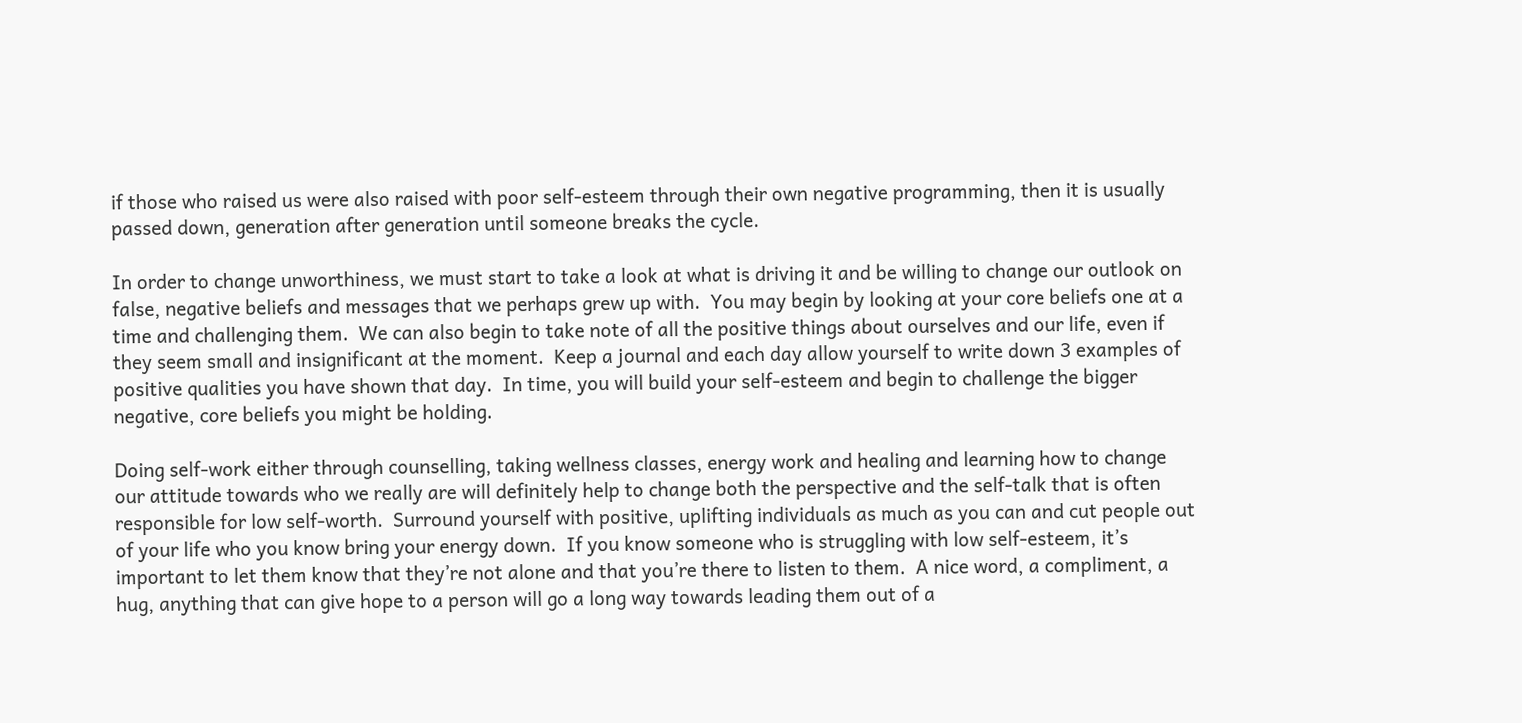if those who raised us were also raised with poor self-esteem through their own negative programming, then it is usually passed down, generation after generation until someone breaks the cycle.

In order to change unworthiness, we must start to take a look at what is driving it and be willing to change our outlook on false, negative beliefs and messages that we perhaps grew up with.  You may begin by looking at your core beliefs one at a time and challenging them.  We can also begin to take note of all the positive things about ourselves and our life, even if they seem small and insignificant at the moment.  Keep a journal and each day allow yourself to write down 3 examples of positive qualities you have shown that day.  In time, you will build your self-esteem and begin to challenge the bigger negative, core beliefs you might be holding.

Doing self-work either through counselling, taking wellness classes, energy work and healing and learning how to change our attitude towards who we really are will definitely help to change both the perspective and the self-talk that is often responsible for low self-worth.  Surround yourself with positive, uplifting individuals as much as you can and cut people out of your life who you know bring your energy down.  If you know someone who is struggling with low self-esteem, it’s important to let them know that they’re not alone and that you’re there to listen to them.  A nice word, a compliment, a hug, anything that can give hope to a person will go a long way towards leading them out of a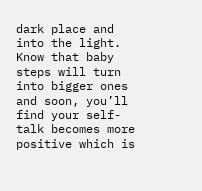dark place and into the light.  Know that baby steps will turn into bigger ones and soon, you’ll find your self-talk becomes more positive which is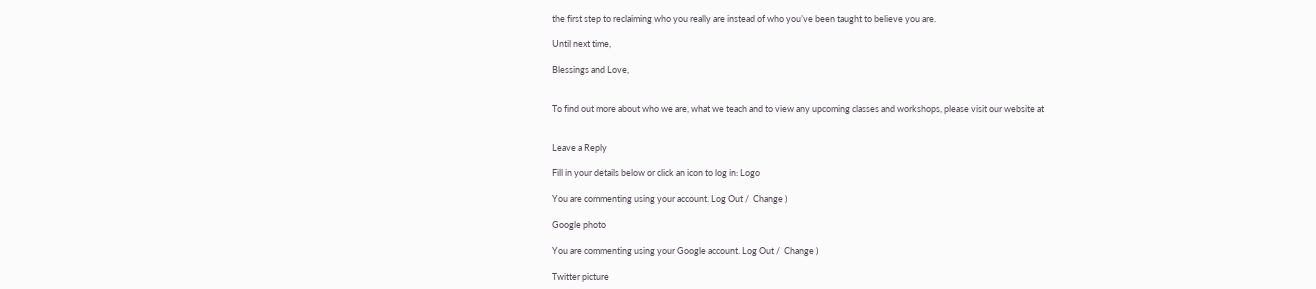the first step to reclaiming who you really are instead of who you’ve been taught to believe you are.

Until next time,

Blessings and Love,


To find out more about who we are, what we teach and to view any upcoming classes and workshops, please visit our website at


Leave a Reply

Fill in your details below or click an icon to log in: Logo

You are commenting using your account. Log Out /  Change )

Google photo

You are commenting using your Google account. Log Out /  Change )

Twitter picture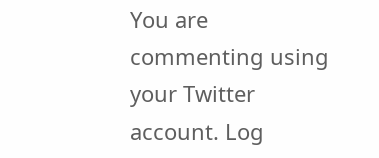You are commenting using your Twitter account. Log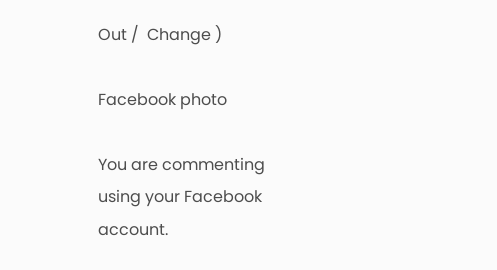Out /  Change )

Facebook photo

You are commenting using your Facebook account.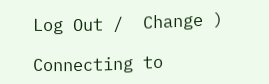Log Out /  Change )

Connecting to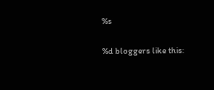%s

%d bloggers like this: